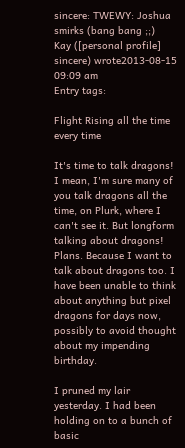sincere: TWEWY: Joshua smirks (bang bang ;;)
Kay ([personal profile] sincere) wrote2013-08-15 09:09 am
Entry tags:

Flight Rising all the time every time

It's time to talk dragons! I mean, I'm sure many of you talk dragons all the time, on Plurk, where I can't see it. But longform talking about dragons! Plans. Because I want to talk about dragons too. I have been unable to think about anything but pixel dragons for days now, possibly to avoid thought about my impending birthday.

I pruned my lair yesterday. I had been holding on to a bunch of basic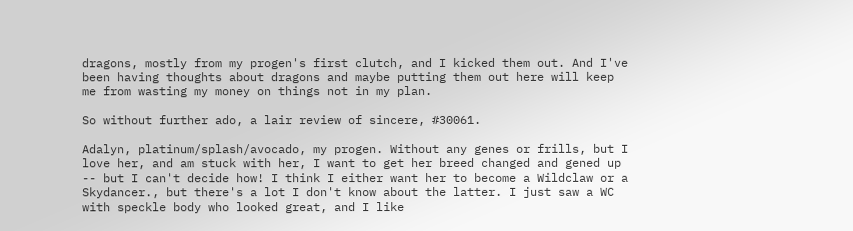dragons, mostly from my progen's first clutch, and I kicked them out. And I've been having thoughts about dragons and maybe putting them out here will keep me from wasting my money on things not in my plan.

So without further ado, a lair review of sincere, #30061.

Adalyn, platinum/splash/avocado, my progen. Without any genes or frills, but I love her, and am stuck with her, I want to get her breed changed and gened up -- but I can't decide how! I think I either want her to become a Wildclaw or a Skydancer., but there's a lot I don't know about the latter. I just saw a WC with speckle body who looked great, and I like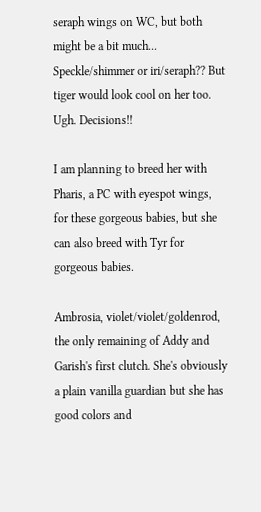seraph wings on WC, but both might be a bit much... Speckle/shimmer or iri/seraph?? But tiger would look cool on her too. Ugh. Decisions!!

I am planning to breed her with Pharis, a PC with eyespot wings, for these gorgeous babies, but she can also breed with Tyr for gorgeous babies.

Ambrosia, violet/violet/goldenrod, the only remaining of Addy and Garish's first clutch. She's obviously a plain vanilla guardian but she has good colors and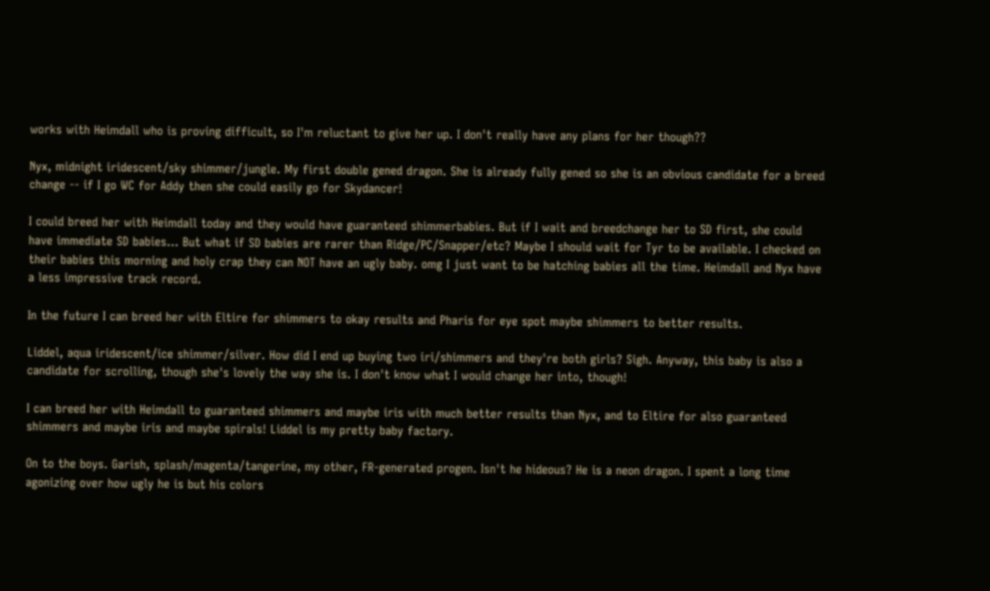works with Heimdall who is proving difficult, so I'm reluctant to give her up. I don't really have any plans for her though??

Nyx, midnight iridescent/sky shimmer/jungle. My first double gened dragon. She is already fully gened so she is an obvious candidate for a breed change -- if I go WC for Addy then she could easily go for Skydancer!

I could breed her with Heimdall today and they would have guaranteed shimmerbabies. But if I wait and breedchange her to SD first, she could have immediate SD babies... But what if SD babies are rarer than Ridge/PC/Snapper/etc? Maybe I should wait for Tyr to be available. I checked on their babies this morning and holy crap they can NOT have an ugly baby. omg I just want to be hatching babies all the time. Heimdall and Nyx have a less impressive track record.

In the future I can breed her with Eltire for shimmers to okay results and Pharis for eye spot maybe shimmers to better results.

Liddel, aqua iridescent/ice shimmer/silver. How did I end up buying two iri/shimmers and they're both girls? Sigh. Anyway, this baby is also a candidate for scrolling, though she's lovely the way she is. I don't know what I would change her into, though!

I can breed her with Heimdall to guaranteed shimmers and maybe iris with much better results than Nyx, and to Eltire for also guaranteed shimmers and maybe iris and maybe spirals! Liddel is my pretty baby factory.

On to the boys. Garish, splash/magenta/tangerine, my other, FR-generated progen. Isn't he hideous? He is a neon dragon. I spent a long time agonizing over how ugly he is but his colors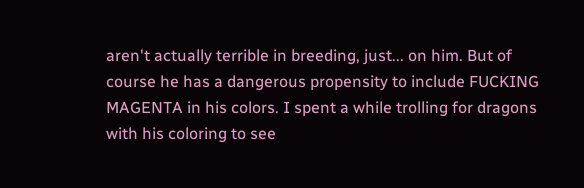aren't actually terrible in breeding, just... on him. But of course he has a dangerous propensity to include FUCKING MAGENTA in his colors. I spent a while trolling for dragons with his coloring to see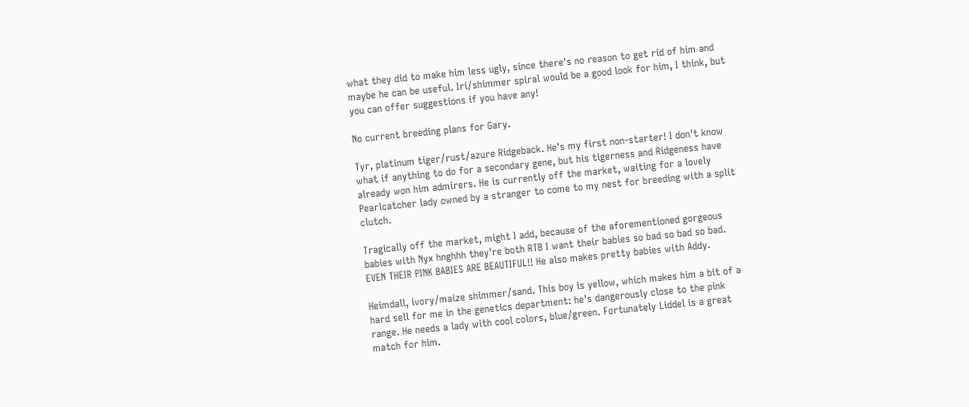what they did to make him less ugly, since there's no reason to get rid of him and maybe he can be useful. Iri/shimmer spiral would be a good look for him, I think, but you can offer suggestions if you have any!

No current breeding plans for Gary.

Tyr, platinum tiger/rust/azure Ridgeback. He's my first non-starter! I don't know what if anything to do for a secondary gene, but his tigerness and Ridgeness have already won him admirers. He is currently off the market, waiting for a lovely Pearlcatcher lady owned by a stranger to come to my nest for breeding with a split clutch.

Tragically off the market, might I add, because of the aforementioned gorgeous babies with Nyx hnghhh they're both RTB I want their babies so bad so bad so bad. EVEN THEIR PINK BABIES ARE BEAUTIFUL!! He also makes pretty babies with Addy.

Heimdall, ivory/maize shimmer/sand. This boy is yellow, which makes him a bit of a hard sell for me in the genetics department: he's dangerously close to the pink range. He needs a lady with cool colors, blue/green. Fortunately Liddel is a great match for him.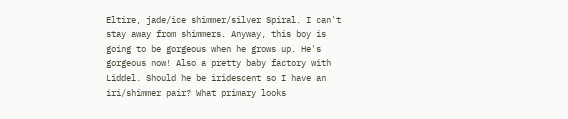Eltire, jade/ice shimmer/silver Spiral. I can't stay away from shimmers. Anyway, this boy is going to be gorgeous when he grows up. He's gorgeous now! Also a pretty baby factory with Liddel. Should he be iridescent so I have an iri/shimmer pair? What primary looks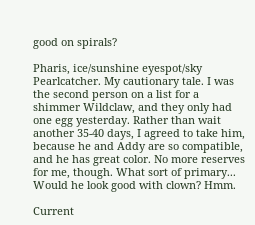good on spirals?

Pharis, ice/sunshine eyespot/sky Pearlcatcher. My cautionary tale. I was the second person on a list for a shimmer Wildclaw, and they only had one egg yesterday. Rather than wait another 35-40 days, I agreed to take him, because he and Addy are so compatible, and he has great color. No more reserves for me, though. What sort of primary... Would he look good with clown? Hmm.

Current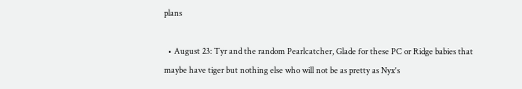plans

  • August 23: Tyr and the random Pearlcatcher, Glade for these PC or Ridge babies that maybe have tiger but nothing else who will not be as pretty as Nyx's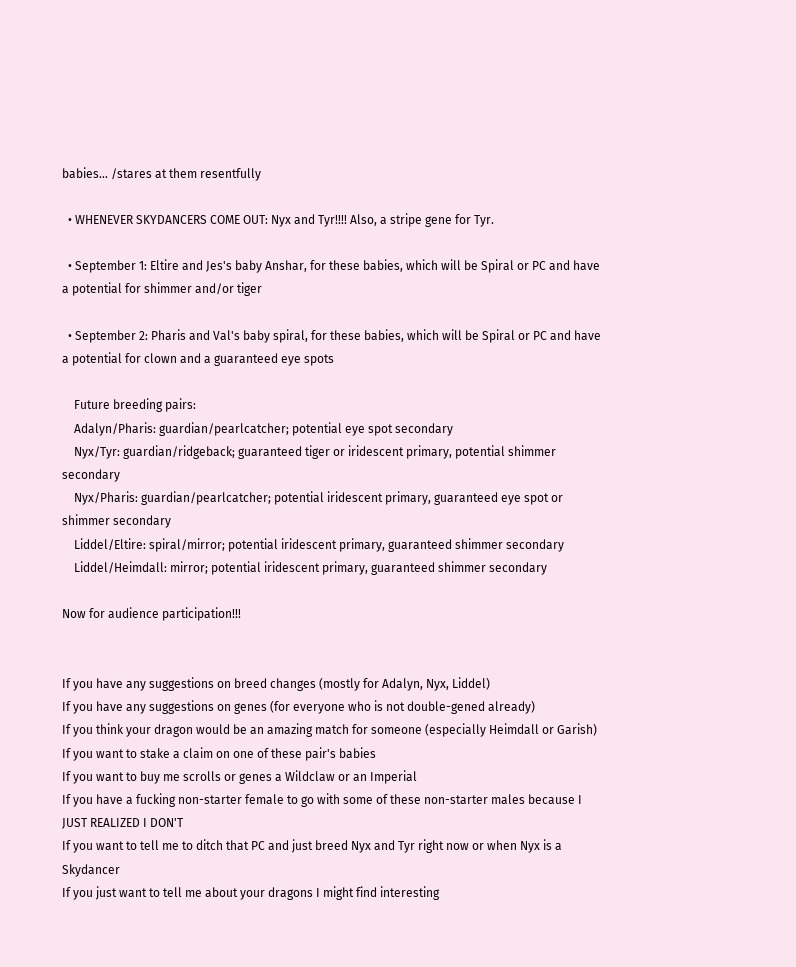babies... /stares at them resentfully

  • WHENEVER SKYDANCERS COME OUT: Nyx and Tyr!!!! Also, a stripe gene for Tyr.

  • September 1: Eltire and Jes's baby Anshar, for these babies, which will be Spiral or PC and have a potential for shimmer and/or tiger

  • September 2: Pharis and Val's baby spiral, for these babies, which will be Spiral or PC and have a potential for clown and a guaranteed eye spots

    Future breeding pairs:
    Adalyn/Pharis: guardian/pearlcatcher; potential eye spot secondary
    Nyx/Tyr: guardian/ridgeback; guaranteed tiger or iridescent primary, potential shimmer secondary
    Nyx/Pharis: guardian/pearlcatcher; potential iridescent primary, guaranteed eye spot or shimmer secondary
    Liddel/Eltire: spiral/mirror; potential iridescent primary, guaranteed shimmer secondary
    Liddel/Heimdall: mirror; potential iridescent primary, guaranteed shimmer secondary

Now for audience participation!!!


If you have any suggestions on breed changes (mostly for Adalyn, Nyx, Liddel)
If you have any suggestions on genes (for everyone who is not double-gened already)
If you think your dragon would be an amazing match for someone (especially Heimdall or Garish)
If you want to stake a claim on one of these pair's babies
If you want to buy me scrolls or genes a Wildclaw or an Imperial
If you have a fucking non-starter female to go with some of these non-starter males because I JUST REALIZED I DON'T
If you want to tell me to ditch that PC and just breed Nyx and Tyr right now or when Nyx is a Skydancer
If you just want to tell me about your dragons I might find interesting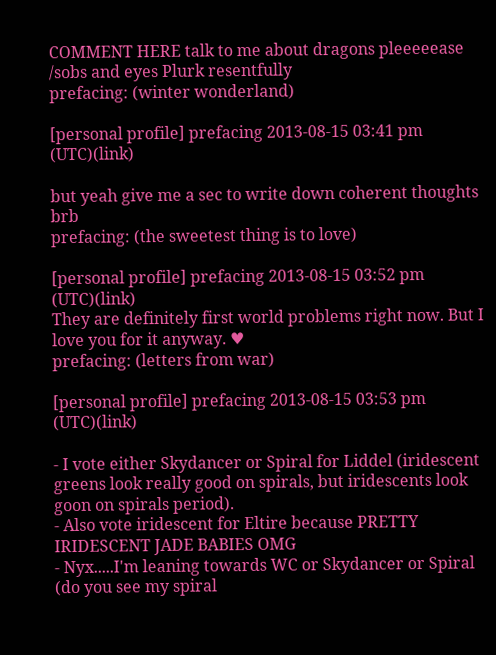COMMENT HERE talk to me about dragons pleeeeease /sobs and eyes Plurk resentfully
prefacing: (winter wonderland)

[personal profile] prefacing 2013-08-15 03:41 pm (UTC)(link)

but yeah give me a sec to write down coherent thoughts brb
prefacing: (the sweetest thing is to love)

[personal profile] prefacing 2013-08-15 03:52 pm (UTC)(link)
They are definitely first world problems right now. But I love you for it anyway. ♥
prefacing: (letters from war)

[personal profile] prefacing 2013-08-15 03:53 pm (UTC)(link)

- I vote either Skydancer or Spiral for Liddel (iridescent greens look really good on spirals, but iridescents look goon on spirals period).
- Also vote iridescent for Eltire because PRETTY IRIDESCENT JADE BABIES OMG
- Nyx.....I'm leaning towards WC or Skydancer or Spiral (do you see my spiral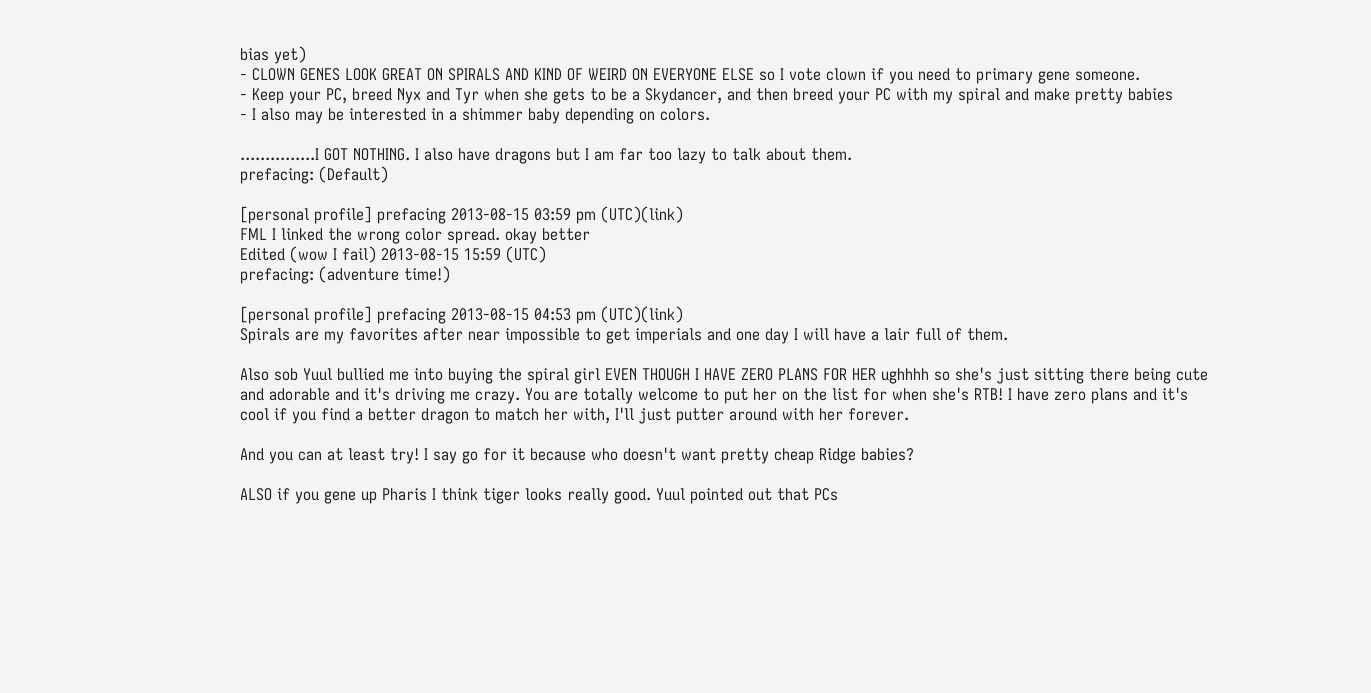bias yet)
- CLOWN GENES LOOK GREAT ON SPIRALS AND KIND OF WEIRD ON EVERYONE ELSE so I vote clown if you need to primary gene someone.
- Keep your PC, breed Nyx and Tyr when she gets to be a Skydancer, and then breed your PC with my spiral and make pretty babies
- I also may be interested in a shimmer baby depending on colors.

...............I GOT NOTHING. I also have dragons but I am far too lazy to talk about them.
prefacing: (Default)

[personal profile] prefacing 2013-08-15 03:59 pm (UTC)(link)
FML I linked the wrong color spread. okay better
Edited (wow I fail) 2013-08-15 15:59 (UTC)
prefacing: (adventure time!)

[personal profile] prefacing 2013-08-15 04:53 pm (UTC)(link)
Spirals are my favorites after near impossible to get imperials and one day I will have a lair full of them.

Also sob Yuul bullied me into buying the spiral girl EVEN THOUGH I HAVE ZERO PLANS FOR HER ughhhh so she's just sitting there being cute and adorable and it's driving me crazy. You are totally welcome to put her on the list for when she's RTB! I have zero plans and it's cool if you find a better dragon to match her with, I'll just putter around with her forever.

And you can at least try! I say go for it because who doesn't want pretty cheap Ridge babies?

ALSO if you gene up Pharis I think tiger looks really good. Yuul pointed out that PCs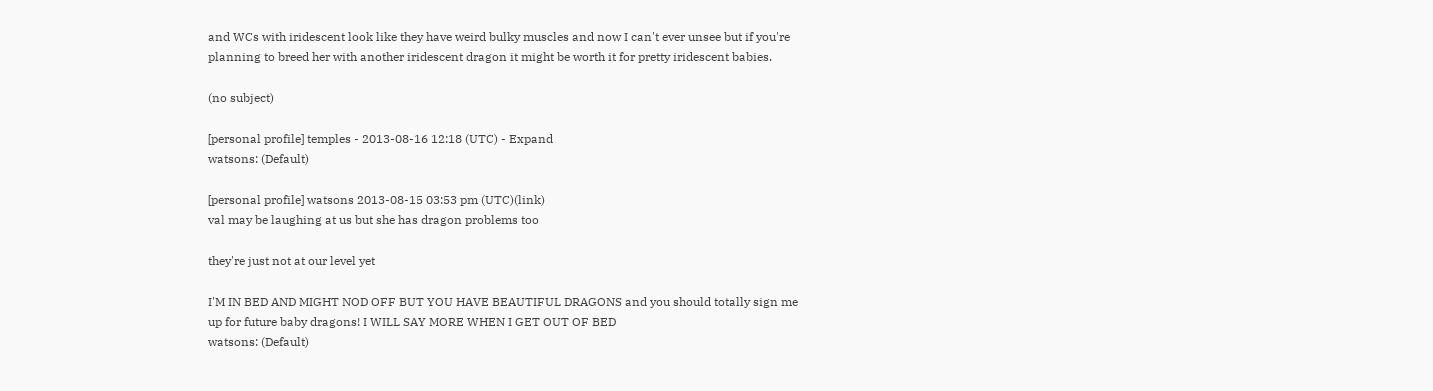and WCs with iridescent look like they have weird bulky muscles and now I can't ever unsee but if you're planning to breed her with another iridescent dragon it might be worth it for pretty iridescent babies.

(no subject)

[personal profile] temples - 2013-08-16 12:18 (UTC) - Expand
watsons: (Default)

[personal profile] watsons 2013-08-15 03:53 pm (UTC)(link)
val may be laughing at us but she has dragon problems too

they're just not at our level yet

I'M IN BED AND MIGHT NOD OFF BUT YOU HAVE BEAUTIFUL DRAGONS and you should totally sign me up for future baby dragons! I WILL SAY MORE WHEN I GET OUT OF BED
watsons: (Default)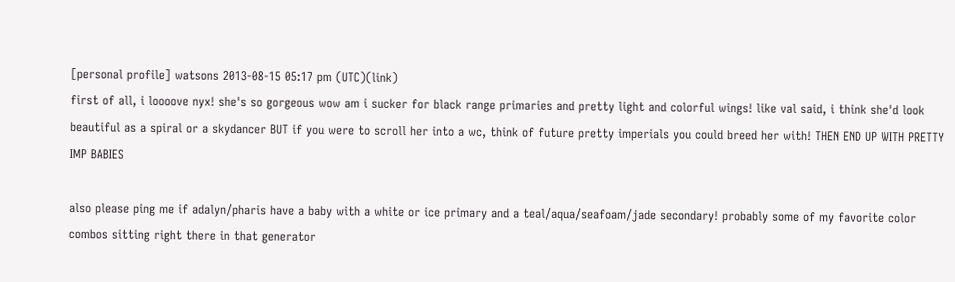[personal profile] watsons 2013-08-15 05:17 pm (UTC)(link)
first of all, i loooove nyx! she's so gorgeous wow am i sucker for black range primaries and pretty light and colorful wings! like val said, i think she'd look beautiful as a spiral or a skydancer BUT if you were to scroll her into a wc, think of future pretty imperials you could breed her with! THEN END UP WITH PRETTY IMP BABIES

also please ping me if adalyn/pharis have a baby with a white or ice primary and a teal/aqua/seafoam/jade secondary! probably some of my favorite color combos sitting right there in that generator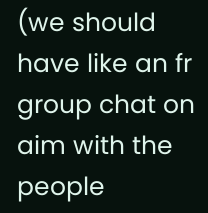(we should have like an fr group chat on aim with the people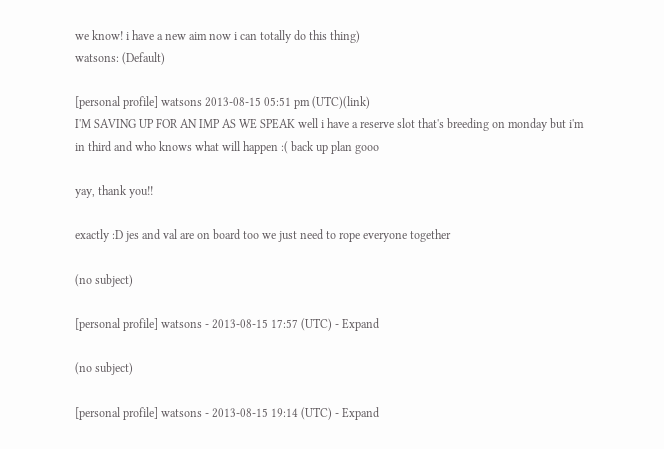we know! i have a new aim now i can totally do this thing)
watsons: (Default)

[personal profile] watsons 2013-08-15 05:51 pm (UTC)(link)
I'M SAVING UP FOR AN IMP AS WE SPEAK well i have a reserve slot that's breeding on monday but i'm in third and who knows what will happen :( back up plan gooo

yay, thank you!!

exactly :D jes and val are on board too we just need to rope everyone together

(no subject)

[personal profile] watsons - 2013-08-15 17:57 (UTC) - Expand

(no subject)

[personal profile] watsons - 2013-08-15 19:14 (UTC) - Expand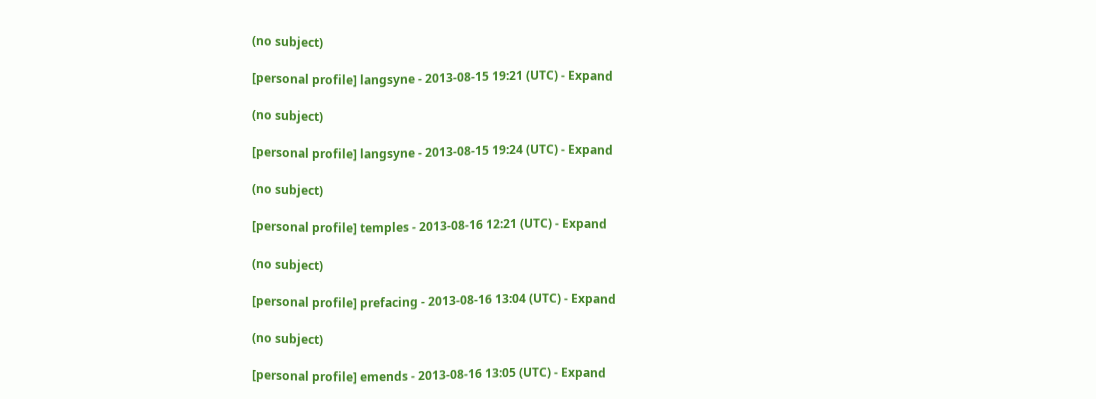(no subject)

[personal profile] langsyne - 2013-08-15 19:21 (UTC) - Expand

(no subject)

[personal profile] langsyne - 2013-08-15 19:24 (UTC) - Expand

(no subject)

[personal profile] temples - 2013-08-16 12:21 (UTC) - Expand

(no subject)

[personal profile] prefacing - 2013-08-16 13:04 (UTC) - Expand

(no subject)

[personal profile] emends - 2013-08-16 13:05 (UTC) - Expand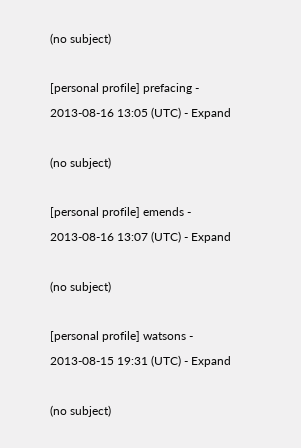(no subject)

[personal profile] prefacing - 2013-08-16 13:05 (UTC) - Expand

(no subject)

[personal profile] emends - 2013-08-16 13:07 (UTC) - Expand

(no subject)

[personal profile] watsons - 2013-08-15 19:31 (UTC) - Expand

(no subject)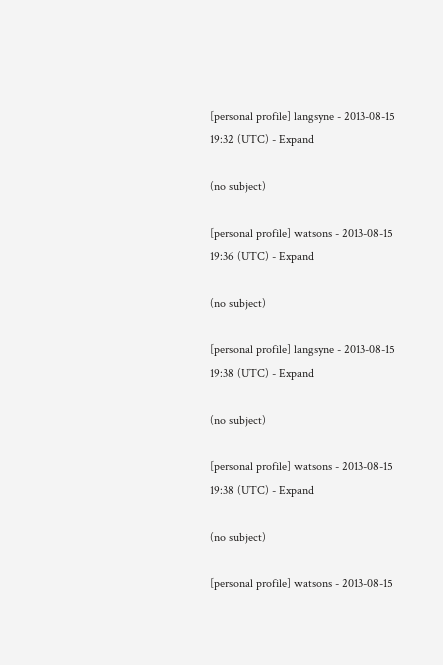[personal profile] langsyne - 2013-08-15 19:32 (UTC) - Expand

(no subject)

[personal profile] watsons - 2013-08-15 19:36 (UTC) - Expand

(no subject)

[personal profile] langsyne - 2013-08-15 19:38 (UTC) - Expand

(no subject)

[personal profile] watsons - 2013-08-15 19:38 (UTC) - Expand

(no subject)

[personal profile] watsons - 2013-08-15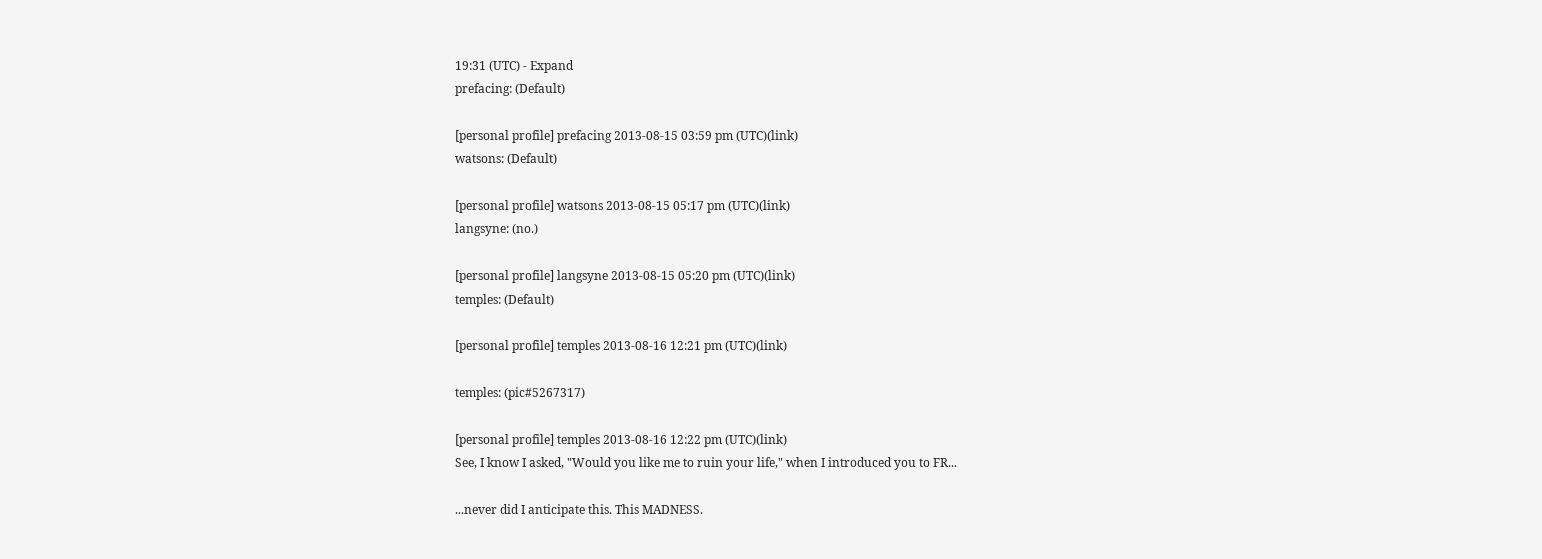19:31 (UTC) - Expand
prefacing: (Default)

[personal profile] prefacing 2013-08-15 03:59 pm (UTC)(link)
watsons: (Default)

[personal profile] watsons 2013-08-15 05:17 pm (UTC)(link)
langsyne: (no.)

[personal profile] langsyne 2013-08-15 05:20 pm (UTC)(link)
temples: (Default)

[personal profile] temples 2013-08-16 12:21 pm (UTC)(link)

temples: (pic#5267317)

[personal profile] temples 2013-08-16 12:22 pm (UTC)(link)
See, I know I asked, "Would you like me to ruin your life," when I introduced you to FR...

...never did I anticipate this. This MADNESS.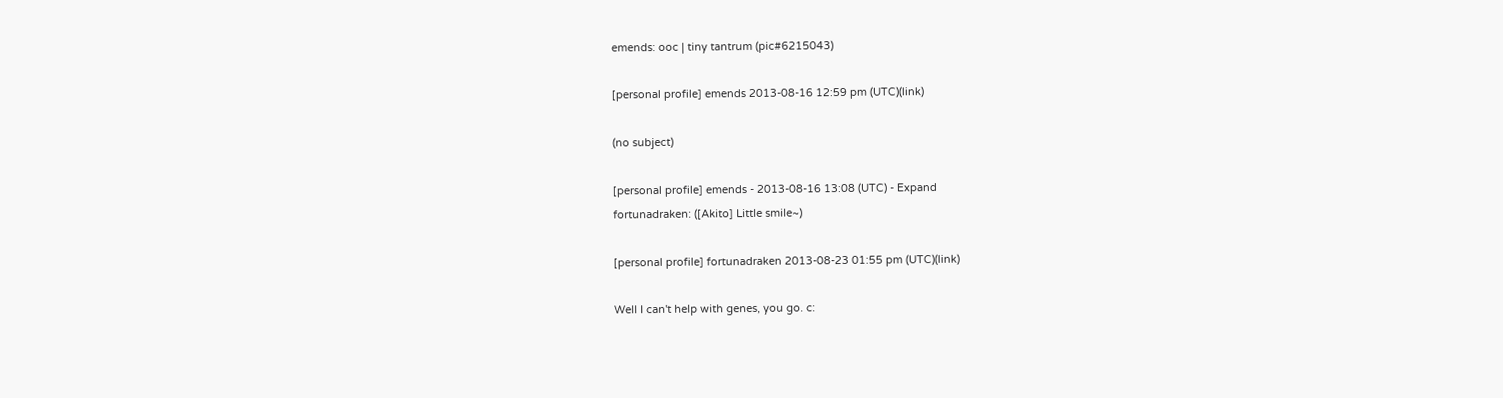emends: ooc | tiny tantrum (pic#6215043)

[personal profile] emends 2013-08-16 12:59 pm (UTC)(link)

(no subject)

[personal profile] emends - 2013-08-16 13:08 (UTC) - Expand
fortunadraken: ([Akito] Little smile~)

[personal profile] fortunadraken 2013-08-23 01:55 pm (UTC)(link)

Well I can't help with genes, you go. c: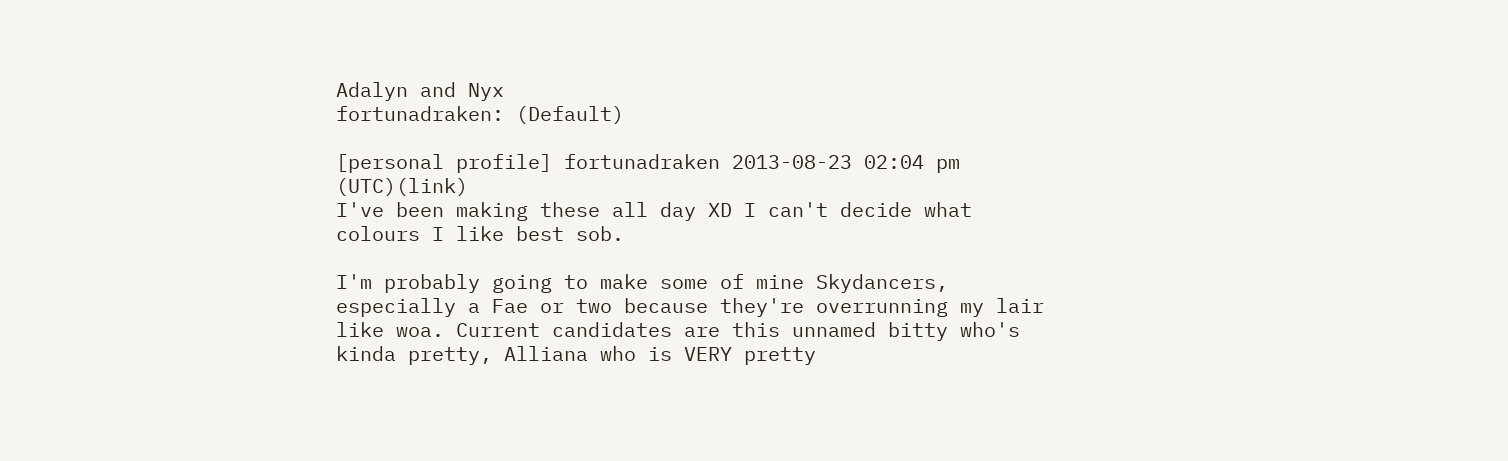Adalyn and Nyx
fortunadraken: (Default)

[personal profile] fortunadraken 2013-08-23 02:04 pm (UTC)(link)
I've been making these all day XD I can't decide what colours I like best sob.

I'm probably going to make some of mine Skydancers, especially a Fae or two because they're overrunning my lair like woa. Current candidates are this unnamed bitty who's kinda pretty, Alliana who is VERY pretty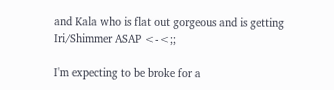and Kala who is flat out gorgeous and is getting Iri/Shimmer ASAP <-<;;

I'm expecting to be broke for a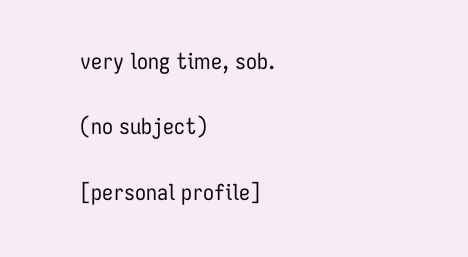very long time, sob.

(no subject)

[personal profile]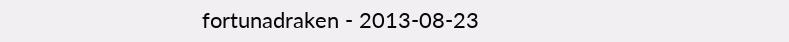fortunadraken - 2013-08-23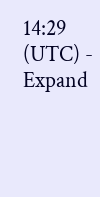14:29 (UTC) - Expand